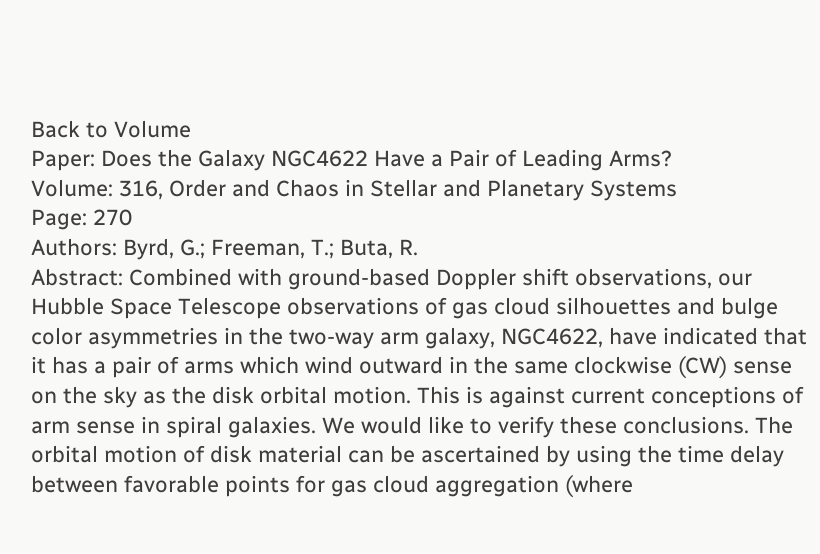Back to Volume
Paper: Does the Galaxy NGC4622 Have a Pair of Leading Arms?
Volume: 316, Order and Chaos in Stellar and Planetary Systems
Page: 270
Authors: Byrd, G.; Freeman, T.; Buta, R.
Abstract: Combined with ground-based Doppler shift observations, our Hubble Space Telescope observations of gas cloud silhouettes and bulge color asymmetries in the two-way arm galaxy, NGC4622, have indicated that it has a pair of arms which wind outward in the same clockwise (CW) sense on the sky as the disk orbital motion. This is against current conceptions of arm sense in spiral galaxies. We would like to verify these conclusions. The orbital motion of disk material can be ascertained by using the time delay between favorable points for gas cloud aggregation (where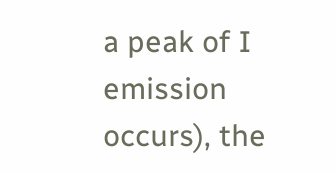a peak of I emission occurs), the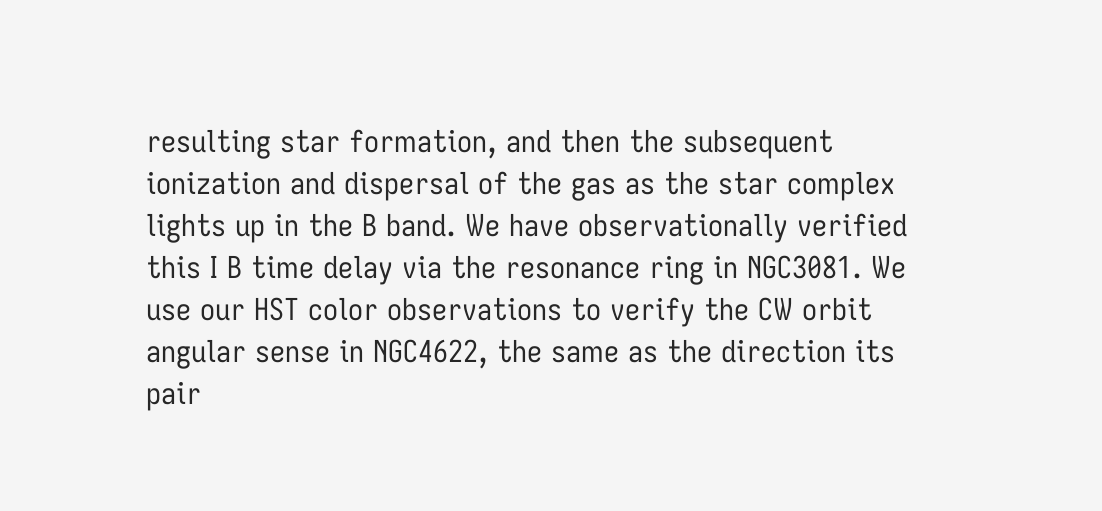resulting star formation, and then the subsequent ionization and dispersal of the gas as the star complex lights up in the B band. We have observationally verified this I B time delay via the resonance ring in NGC3081. We use our HST color observations to verify the CW orbit angular sense in NGC4622, the same as the direction its pair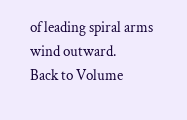of leading spiral arms wind outward.
Back to Volume